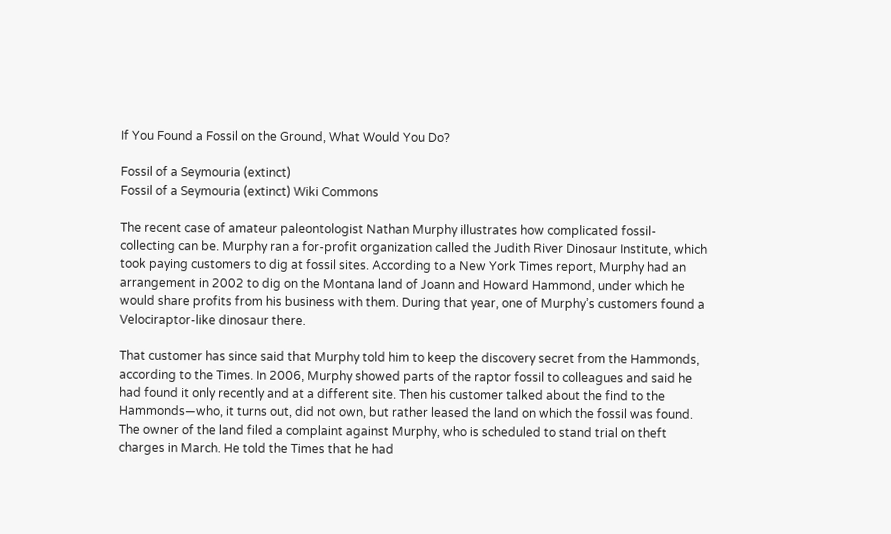If You Found a Fossil on the Ground, What Would You Do?

Fossil of a Seymouria (extinct)
Fossil of a Seymouria (extinct) Wiki Commons

The recent case of amateur paleontologist Nathan Murphy illustrates how complicated fossil-collecting can be. Murphy ran a for-profit organization called the Judith River Dinosaur Institute, which took paying customers to dig at fossil sites. According to a New York Times report, Murphy had an arrangement in 2002 to dig on the Montana land of Joann and Howard Hammond, under which he would share profits from his business with them. During that year, one of Murphy’s customers found a Velociraptor-like dinosaur there.

That customer has since said that Murphy told him to keep the discovery secret from the Hammonds, according to the Times. In 2006, Murphy showed parts of the raptor fossil to colleagues and said he had found it only recently and at a different site. Then his customer talked about the find to the Hammonds—who, it turns out, did not own, but rather leased the land on which the fossil was found. The owner of the land filed a complaint against Murphy, who is scheduled to stand trial on theft charges in March. He told the Times that he had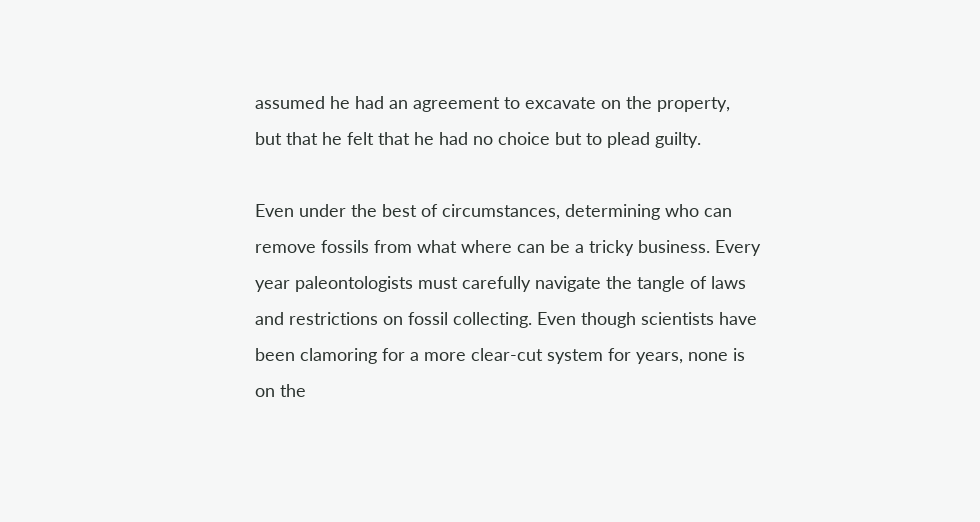assumed he had an agreement to excavate on the property, but that he felt that he had no choice but to plead guilty.

Even under the best of circumstances, determining who can remove fossils from what where can be a tricky business. Every year paleontologists must carefully navigate the tangle of laws and restrictions on fossil collecting. Even though scientists have been clamoring for a more clear-cut system for years, none is on the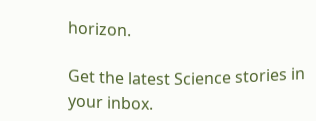horizon.

Get the latest Science stories in your inbox.